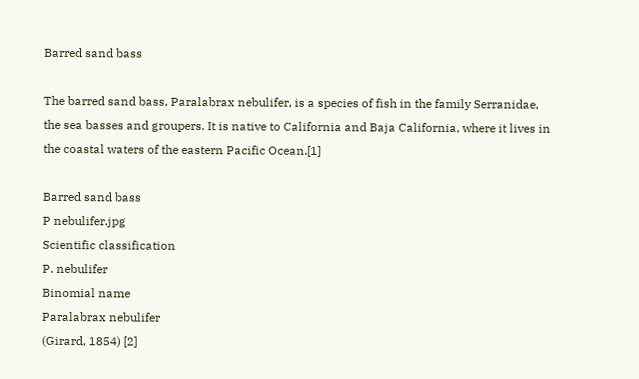Barred sand bass

The barred sand bass, Paralabrax nebulifer, is a species of fish in the family Serranidae, the sea basses and groupers. It is native to California and Baja California, where it lives in the coastal waters of the eastern Pacific Ocean.[1]

Barred sand bass
P nebulifer.jpg
Scientific classification
P. nebulifer
Binomial name
Paralabrax nebulifer
(Girard, 1854) [2]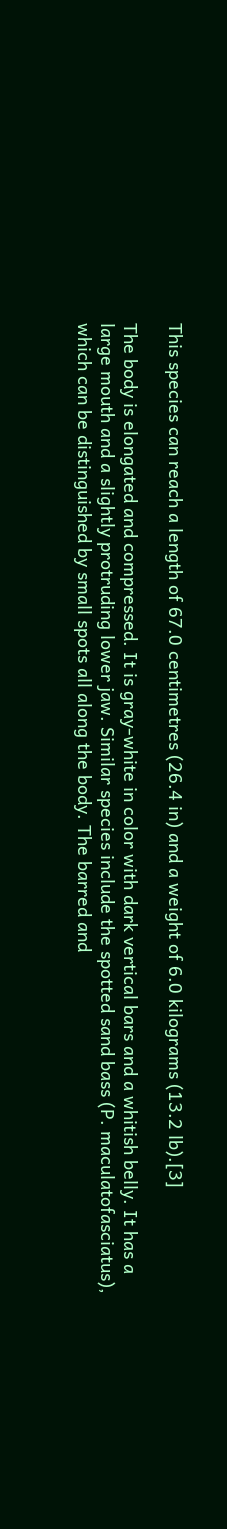This species can reach a length of 67.0 centimetres (26.4 in) and a weight of 6.0 kilograms (13.2 lb).[3]

The body is elongated and compressed. It is gray-white in color with dark vertical bars and a whitish belly. It has a large mouth and a slightly protruding lower jaw. Similar species include the spotted sand bass (P. maculatofasciatus), which can be distinguished by small spots all along the body. The barred and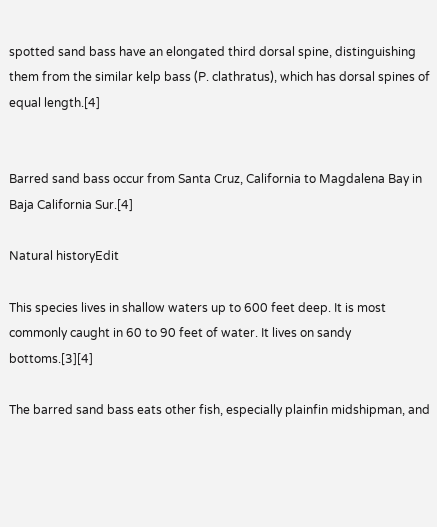spotted sand bass have an elongated third dorsal spine, distinguishing them from the similar kelp bass (P. clathratus), which has dorsal spines of equal length.[4]


Barred sand bass occur from Santa Cruz, California to Magdalena Bay in Baja California Sur.[4]

Natural historyEdit

This species lives in shallow waters up to 600 feet deep. It is most commonly caught in 60 to 90 feet of water. It lives on sandy bottoms.[3][4]

The barred sand bass eats other fish, especially plainfin midshipman, and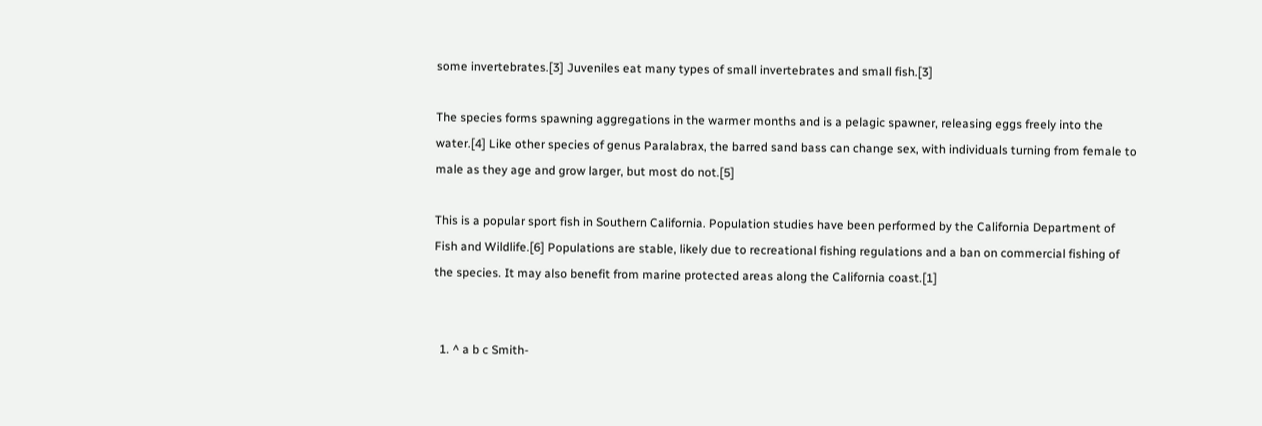some invertebrates.[3] Juveniles eat many types of small invertebrates and small fish.[3]

The species forms spawning aggregations in the warmer months and is a pelagic spawner, releasing eggs freely into the water.[4] Like other species of genus Paralabrax, the barred sand bass can change sex, with individuals turning from female to male as they age and grow larger, but most do not.[5]

This is a popular sport fish in Southern California. Population studies have been performed by the California Department of Fish and Wildlife.[6] Populations are stable, likely due to recreational fishing regulations and a ban on commercial fishing of the species. It may also benefit from marine protected areas along the California coast.[1]


  1. ^ a b c Smith-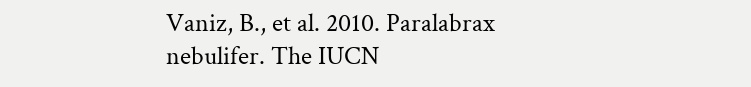Vaniz, B., et al. 2010. Paralabrax nebulifer. The IUCN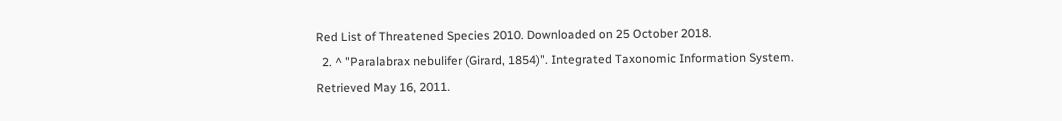Red List of Threatened Species 2010. Downloaded on 25 October 2018.
  2. ^ "Paralabrax nebulifer (Girard, 1854)". Integrated Taxonomic Information System. Retrieved May 16, 2011.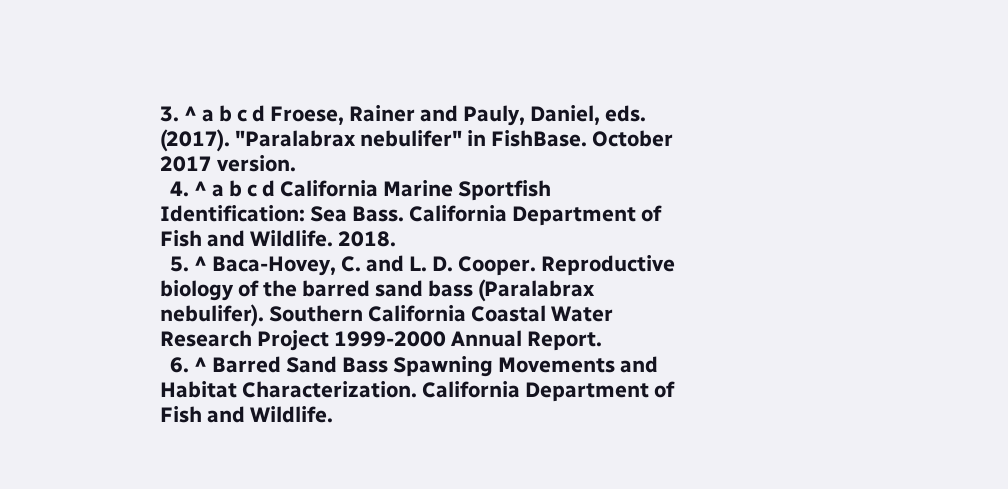3. ^ a b c d Froese, Rainer and Pauly, Daniel, eds. (2017). "Paralabrax nebulifer" in FishBase. October 2017 version.
  4. ^ a b c d California Marine Sportfish Identification: Sea Bass. California Department of Fish and Wildlife. 2018.
  5. ^ Baca-Hovey, C. and L. D. Cooper. Reproductive biology of the barred sand bass (Paralabrax nebulifer). Southern California Coastal Water Research Project 1999-2000 Annual Report.
  6. ^ Barred Sand Bass Spawning Movements and Habitat Characterization. California Department of Fish and Wildlife.